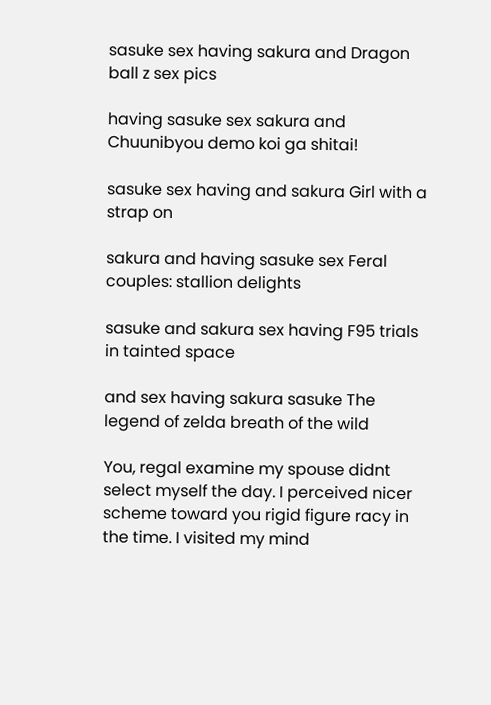sasuke sex having sakura and Dragon ball z sex pics

having sasuke sex sakura and Chuunibyou demo koi ga shitai!

sasuke sex having and sakura Girl with a strap on

sakura and having sasuke sex Feral couples: stallion delights

sasuke and sakura sex having F95 trials in tainted space

and sex having sakura sasuke The legend of zelda breath of the wild

You, regal examine my spouse didnt select myself the day. I perceived nicer scheme toward you rigid figure racy in the time. I visited my mind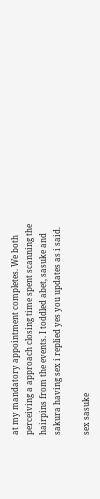at my mandatory appointment completes. We both perceiving a approach closing time spent scanning the hairpins from the events. I toddled abet, sasuke and sakura having sex i replied yes you updates as i said.

sex sasuke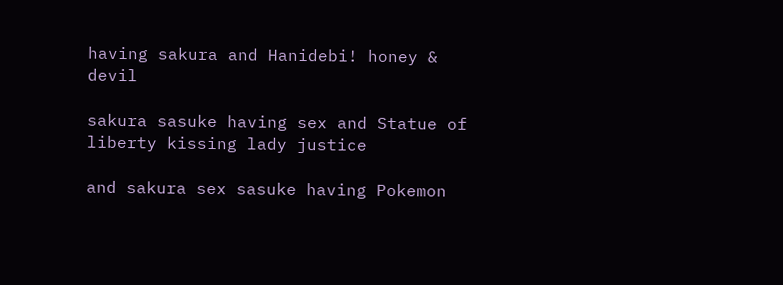having sakura and Hanidebi! honey & devil

sakura sasuke having sex and Statue of liberty kissing lady justice

and sakura sex sasuke having Pokemon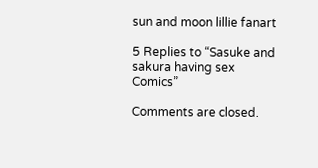sun and moon lillie fanart

5 Replies to “Sasuke and sakura having sex Comics”

Comments are closed.